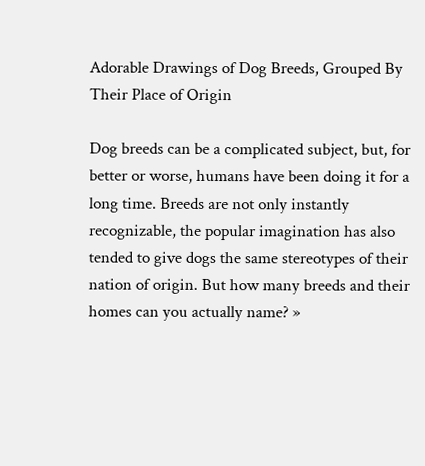Adorable Drawings of Dog Breeds, Grouped By Their Place of Origin

Dog breeds can be a complicated subject, but, for better or worse, humans have been doing it for a long time. Breeds are not only instantly recognizable, the popular imagination has also tended to give dogs the same stereotypes of their nation of origin. But how many breeds and their homes can you actually name? »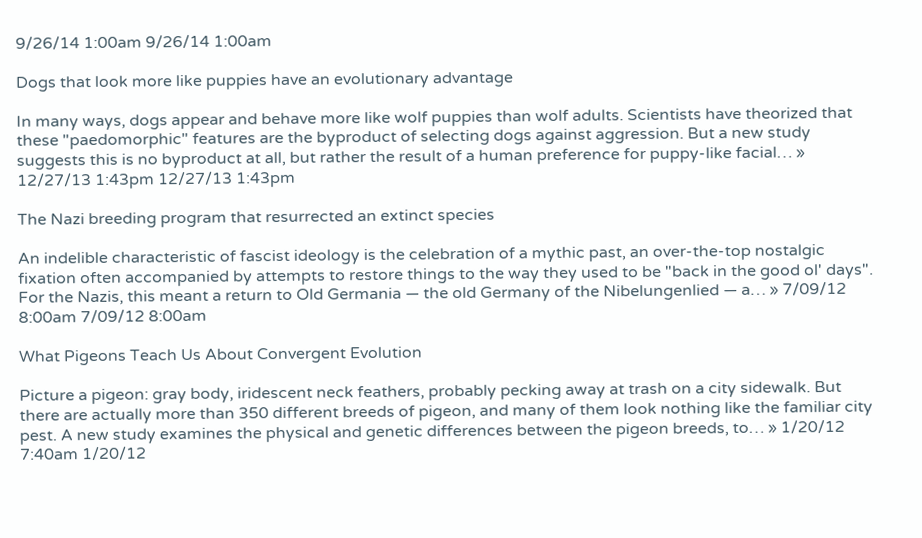9/26/14 1:00am 9/26/14 1:00am

Dogs that look more like puppies have an evolutionary advantage

In many ways, dogs appear and behave more like wolf puppies than wolf adults. Scientists have theorized that these "paedomorphic" features are the byproduct of selecting dogs against aggression. But a new study suggests this is no byproduct at all, but rather the result of a human preference for puppy-like facial… » 12/27/13 1:43pm 12/27/13 1:43pm

The Nazi breeding program that resurrected an extinct species

An indelible characteristic of fascist ideology is the celebration of a mythic past, an over-the-top nostalgic fixation often accompanied by attempts to restore things to the way they used to be "back in the good ol' days". For the Nazis, this meant a return to Old Germania — the old Germany of the Nibelungenlied — a… » 7/09/12 8:00am 7/09/12 8:00am

What Pigeons Teach Us About Convergent Evolution

Picture a pigeon: gray body, iridescent neck feathers, probably pecking away at trash on a city sidewalk. But there are actually more than 350 different breeds of pigeon, and many of them look nothing like the familiar city pest. A new study examines the physical and genetic differences between the pigeon breeds, to… » 1/20/12 7:40am 1/20/12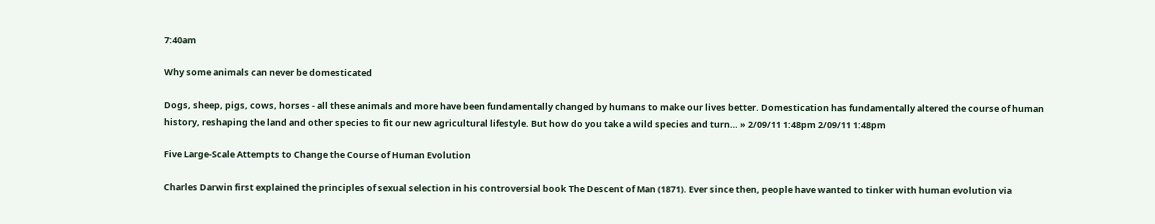7:40am

Why some animals can never be domesticated

Dogs, sheep, pigs, cows, horses - all these animals and more have been fundamentally changed by humans to make our lives better. Domestication has fundamentally altered the course of human history, reshaping the land and other species to fit our new agricultural lifestyle. But how do you take a wild species and turn… » 2/09/11 1:48pm 2/09/11 1:48pm

Five Large-Scale Attempts to Change the Course of Human Evolution

Charles Darwin first explained the principles of sexual selection in his controversial book The Descent of Man (1871). Ever since then, people have wanted to tinker with human evolution via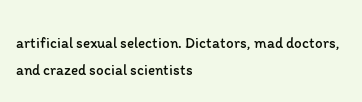artificial sexual selection. Dictators, mad doctors, and crazed social scientists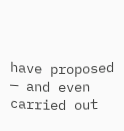have proposed — and even carried out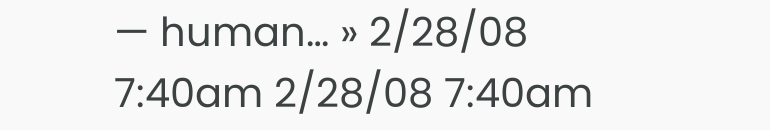— human… » 2/28/08 7:40am 2/28/08 7:40am